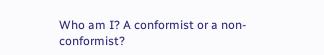Who am I? A conformist or a non-conformist?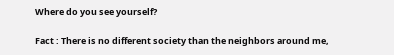Where do you see yourself?

Fact : There is no different society than the neighbors around me,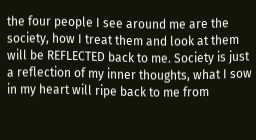the four people I see around me are the society, how I treat them and look at them will be REFLECTED back to me. Society is just a reflection of my inner thoughts, what I sow in my heart will ripe back to me from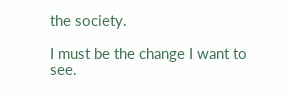the society.

I must be the change I want to see.